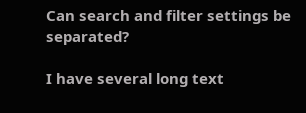Can search and filter settings be separated?

I have several long text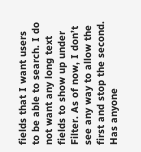fields that I want users to be able to search. I do not want any long text fields to show up under Filter. As of now, I don’t see any way to allow the first and stop the second. Has anyone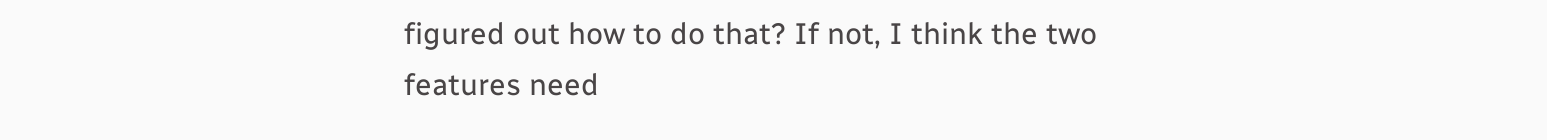figured out how to do that? If not, I think the two features need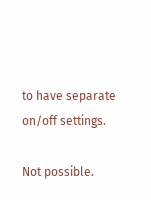to have separate on/off settings.

Not possible.